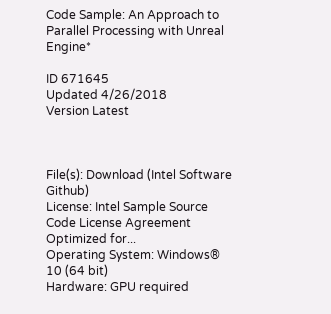Code Sample: An Approach to Parallel Processing with Unreal Engine*

ID 671645
Updated 4/26/2018
Version Latest



File(s): Download (Intel Software Github)
License: Intel Sample Source Code License Agreement
Optimized for...
Operating System: Windows® 10 (64 bit)
Hardware: GPU required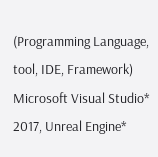(Programming Language, tool, IDE, Framework)
Microsoft Visual Studio* 2017, Unreal Engine*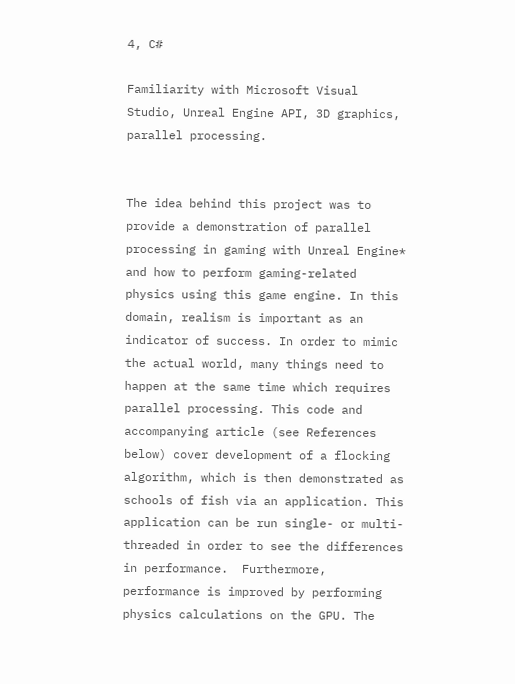4, C#

Familiarity with Microsoft Visual Studio, Unreal Engine API, 3D graphics, parallel processing.


The idea behind this project was to provide a demonstration of parallel processing in gaming with Unreal Engine* and how to perform gaming-related physics using this game engine. In this domain, realism is important as an indicator of success. In order to mimic the actual world, many things need to happen at the same time which requires parallel processing. This code and accompanying article (see References below) cover development of a flocking algorithm, which is then demonstrated as schools of fish via an application. This application can be run single- or multi-threaded in order to see the differences in performance.  Furthermore, performance is improved by performing physics calculations on the GPU. The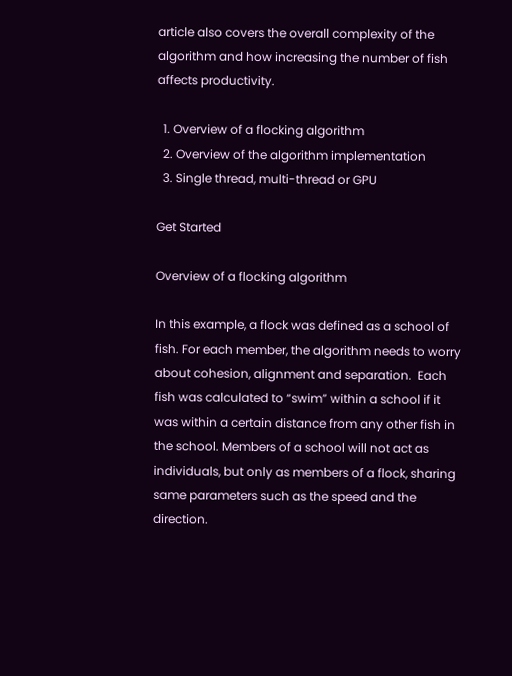article also covers the overall complexity of the algorithm and how increasing the number of fish affects productivity.

  1. Overview of a flocking algorithm
  2. Overview of the algorithm implementation
  3. Single thread, multi-thread or GPU

Get Started

Overview of a flocking algorithm

In this example, a flock was defined as a school of fish. For each member, the algorithm needs to worry about cohesion, alignment and separation.  Each fish was calculated to “swim” within a school if it was within a certain distance from any other fish in the school. Members of a school will not act as individuals, but only as members of a flock, sharing same parameters such as the speed and the direction.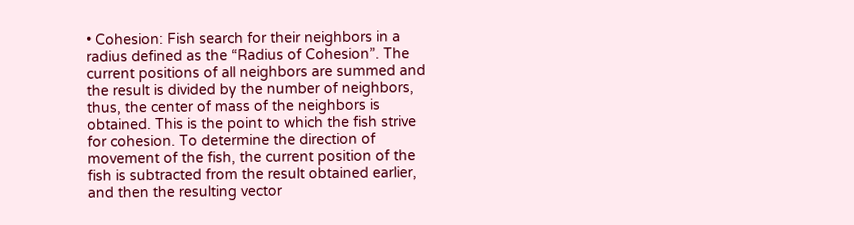• Cohesion: Fish search for their neighbors in a radius defined as the “Radius of Cohesion”. The current positions of all neighbors are summed and the result is divided by the number of neighbors, thus, the center of mass of the neighbors is obtained. This is the point to which the fish strive for cohesion. To determine the direction of movement of the fish, the current position of the fish is subtracted from the result obtained earlier, and then the resulting vector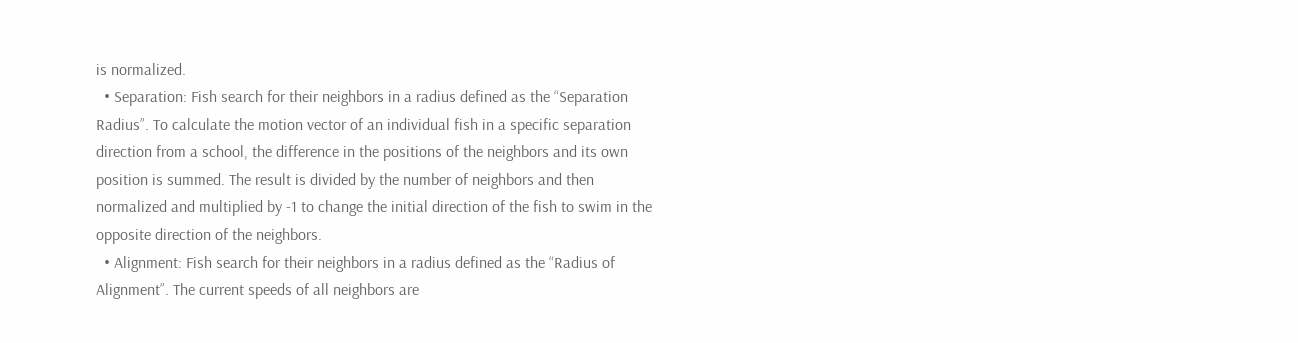is normalized.
  • Separation: Fish search for their neighbors in a radius defined as the “Separation Radius”. To calculate the motion vector of an individual fish in a specific separation direction from a school, the difference in the positions of the neighbors and its own position is summed. The result is divided by the number of neighbors and then normalized and multiplied by -1 to change the initial direction of the fish to swim in the opposite direction of the neighbors.
  • Alignment: Fish search for their neighbors in a radius defined as the “Radius of Alignment”. The current speeds of all neighbors are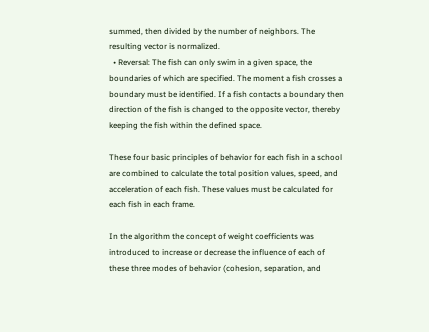summed, then divided by the number of neighbors. The resulting vector is normalized.
  • Reversal: The fish can only swim in a given space, the boundaries of which are specified. The moment a fish crosses a boundary must be identified. If a fish contacts a boundary then direction of the fish is changed to the opposite vector, thereby keeping the fish within the defined space.

These four basic principles of behavior for each fish in a school are combined to calculate the total position values, speed, and acceleration of each fish. These values must be calculated for each fish in each frame.

In the algorithm the concept of weight coefficients was introduced to increase or decrease the influence of each of these three modes of behavior (cohesion, separation, and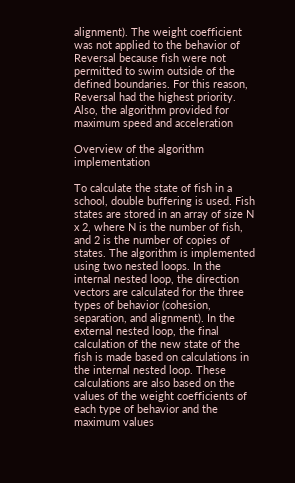alignment). The weight coefficient was not applied to the behavior of Reversal because fish were not permitted to swim outside of the defined boundaries. For this reason, Reversal had the highest priority. Also, the algorithm provided for maximum speed and acceleration

Overview of the algorithm implementation

To calculate the state of fish in a school, double buffering is used. Fish states are stored in an array of size N x 2, where N is the number of fish, and 2 is the number of copies of states. The algorithm is implemented using two nested loops. In the internal nested loop, the direction vectors are calculated for the three types of behavior (cohesion, separation, and alignment). In the external nested loop, the final calculation of the new state of the fish is made based on calculations in the internal nested loop. These calculations are also based on the values of the weight coefficients of each type of behavior and the maximum values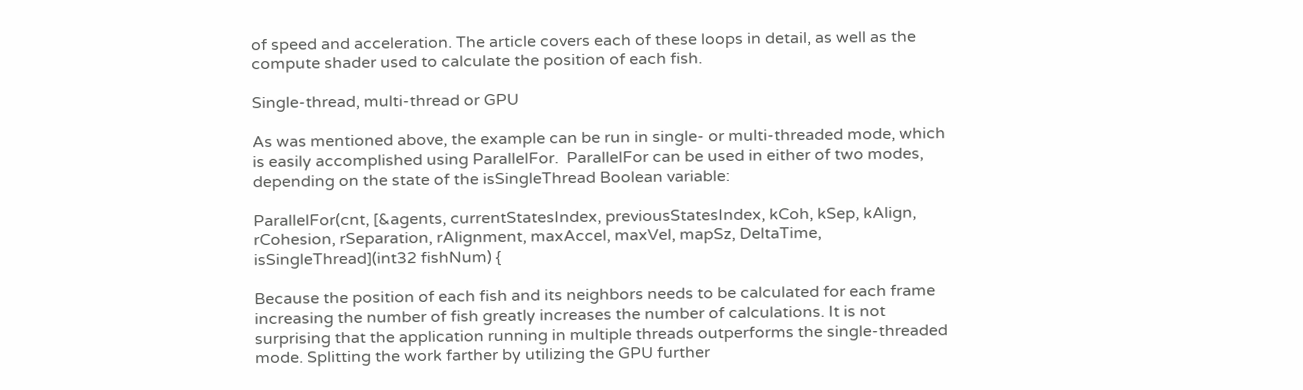of speed and acceleration. The article covers each of these loops in detail, as well as the compute shader used to calculate the position of each fish.

Single-thread, multi-thread or GPU

As was mentioned above, the example can be run in single- or multi-threaded mode, which is easily accomplished using ParallelFor.  ParallelFor can be used in either of two modes, depending on the state of the isSingleThread Boolean variable:

ParallelFor(cnt, [&agents, currentStatesIndex, previousStatesIndex, kCoh, kSep, kAlign, rCohesion, rSeparation, rAlignment, maxAccel, maxVel, mapSz, DeltaTime, isSingleThread](int32 fishNum) {

Because the position of each fish and its neighbors needs to be calculated for each frame increasing the number of fish greatly increases the number of calculations. It is not surprising that the application running in multiple threads outperforms the single-threaded mode. Splitting the work farther by utilizing the GPU further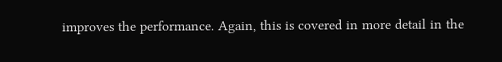improves the performance. Again, this is covered in more detail in the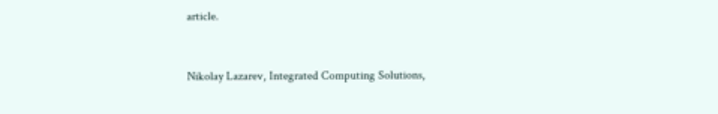article.


Nikolay Lazarev, Integrated Computing Solutions,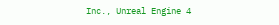Inc., Unreal Engine 4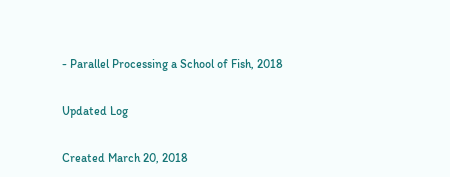- Parallel Processing a School of Fish, 2018

Updated Log

Created March 20, 2018